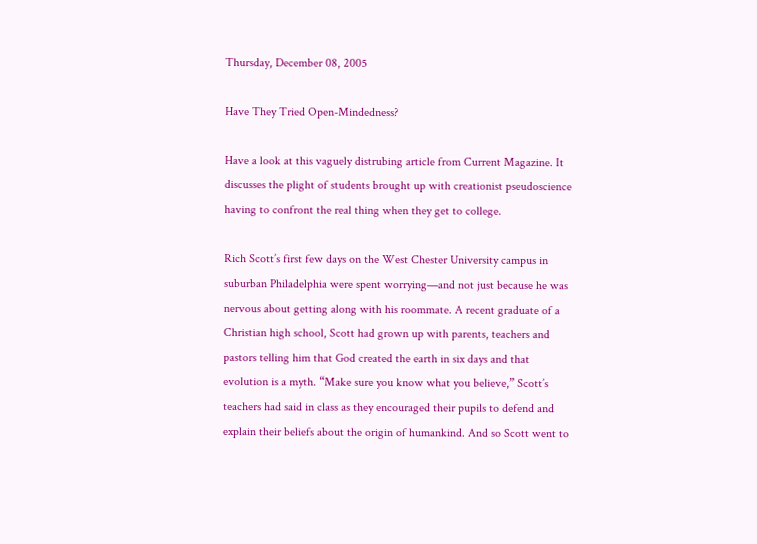Thursday, December 08, 2005

Have They Tried Open-Mindedness?

Have a look at this vaguely distrubing article from Current Magazine. It discusses the plight of students brought up with creationist pseudoscience having to confront the real thing when they get to college.

Rich Scott’s first few days on the West Chester University campus in suburban Philadelphia were spent worrying—and not just because he was nervous about getting along with his roommate. A recent graduate of a Christian high school, Scott had grown up with parents, teachers and pastors telling him that God created the earth in six days and that evolution is a myth. “Make sure you know what you believe,” Scott’s teachers had said in class as they encouraged their pupils to defend and explain their beliefs about the origin of humankind. And so Scott went to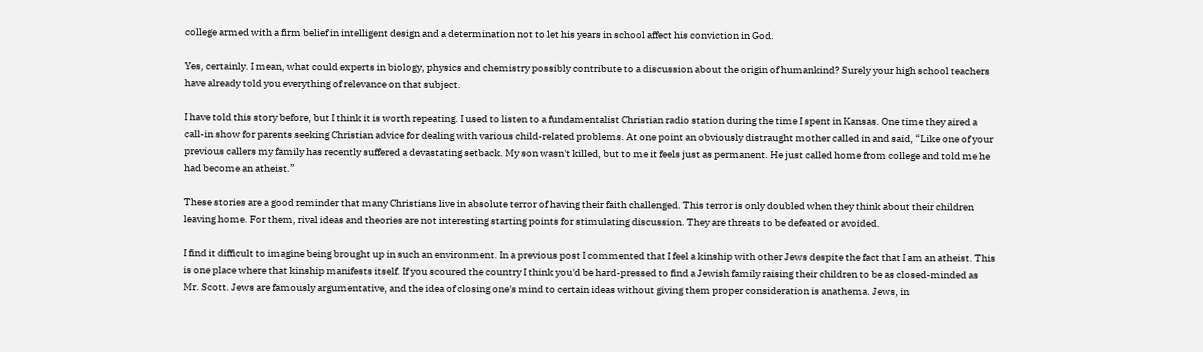college armed with a firm belief in intelligent design and a determination not to let his years in school affect his conviction in God.

Yes, certainly. I mean, what could experts in biology, physics and chemistry possibly contribute to a discussion about the origin of humankind? Surely your high school teachers have already told you everything of relevance on that subject.

I have told this story before, but I think it is worth repeating. I used to listen to a fundamentalist Christian radio station during the time I spent in Kansas. One time they aired a call-in show for parents seeking Christian advice for dealing with various child-related problems. At one point an obviously distraught mother called in and said, “Like one of your previous callers my family has recently suffered a devastating setback. My son wasn't killed, but to me it feels just as permanent. He just called home from college and told me he had become an atheist.”

These stories are a good reminder that many Christians live in absolute terror of having their faith challenged. This terror is only doubled when they think about their children leaving home. For them, rival ideas and theories are not interesting starting points for stimulating discussion. They are threats to be defeated or avoided.

I find it difficult to imagine being brought up in such an environment. In a previous post I commented that I feel a kinship with other Jews despite the fact that I am an atheist. This is one place where that kinship manifests itself. If you scoured the country I think you'd be hard-pressed to find a Jewish family raising their children to be as closed-minded as Mr. Scott. Jews are famously argumentative, and the idea of closing one's mind to certain ideas without giving them proper consideration is anathema. Jews, in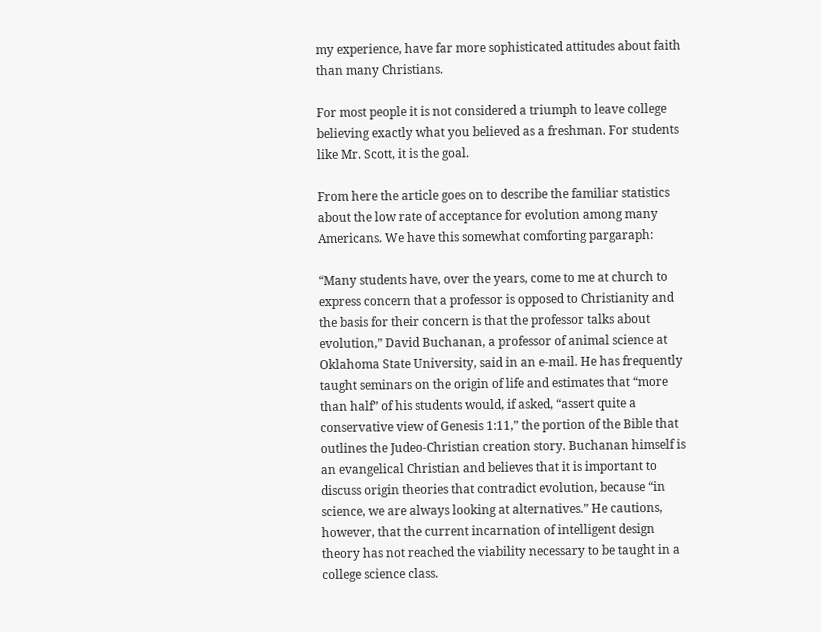my experience, have far more sophisticated attitudes about faith than many Christians.

For most people it is not considered a triumph to leave college believing exactly what you believed as a freshman. For students like Mr. Scott, it is the goal.

From here the article goes on to describe the familiar statistics about the low rate of acceptance for evolution among many Americans. We have this somewhat comforting pargaraph:

“Many students have, over the years, come to me at church to express concern that a professor is opposed to Christianity and the basis for their concern is that the professor talks about evolution,” David Buchanan, a professor of animal science at Oklahoma State University, said in an e-mail. He has frequently taught seminars on the origin of life and estimates that “more than half” of his students would, if asked, “assert quite a conservative view of Genesis 1:11,” the portion of the Bible that outlines the Judeo-Christian creation story. Buchanan himself is an evangelical Christian and believes that it is important to discuss origin theories that contradict evolution, because “in science, we are always looking at alternatives.” He cautions, however, that the current incarnation of intelligent design theory has not reached the viability necessary to be taught in a college science class.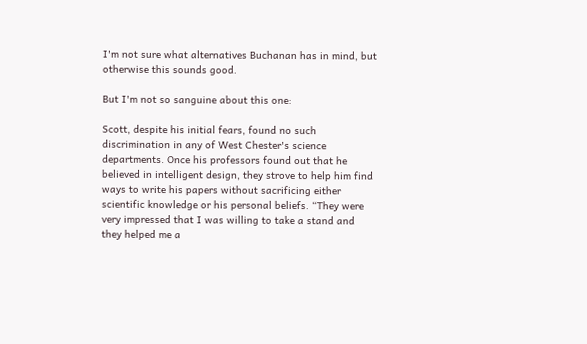I'm not sure what alternatives Buchanan has in mind, but otherwise this sounds good.

But I'm not so sanguine about this one:

Scott, despite his initial fears, found no such discrimination in any of West Chester's science departments. Once his professors found out that he believed in intelligent design, they strove to help him find ways to write his papers without sacrificing either scientific knowledge or his personal beliefs. “They were very impressed that I was willing to take a stand and they helped me a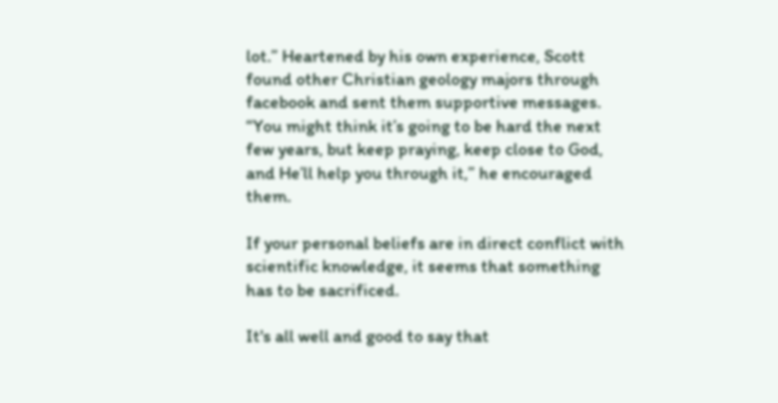lot.” Heartened by his own experience, Scott found other Christian geology majors through facebook and sent them supportive messages. “You might think it’s going to be hard the next few years, but keep praying, keep close to God, and He’ll help you through it,” he encouraged them.

If your personal beliefs are in direct conflict with scientific knowledge, it seems that something has to be sacrificed.

It's all well and good to say that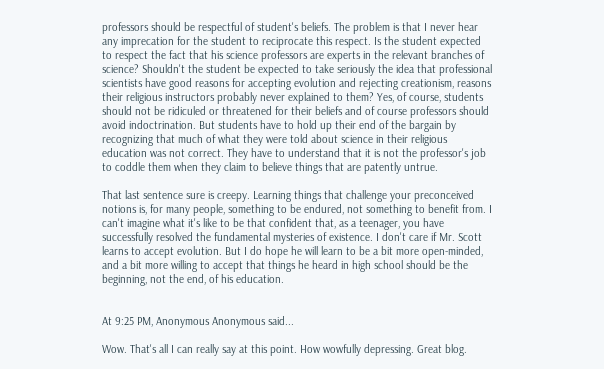professors should be respectful of student's beliefs. The problem is that I never hear any imprecation for the student to reciprocate this respect. Is the student expected to respect the fact that his science professors are experts in the relevant branches of science? Shouldn't the student be expected to take seriously the idea that professional scientists have good reasons for accepting evolution and rejecting creationism, reasons their religious instructors probably never explained to them? Yes, of course, students should not be ridiculed or threatened for their beliefs and of course professors should avoid indoctrination. But students have to hold up their end of the bargain by recognizing that much of what they were told about science in their religious education was not correct. They have to understand that it is not the professor's job to coddle them when they claim to believe things that are patently untrue.

That last sentence sure is creepy. Learning things that challenge your preconceived notions is, for many people, something to be endured, not something to benefit from. I can't imagine what it's like to be that confident that, as a teenager, you have successfully resolved the fundamental mysteries of existence. I don't care if Mr. Scott learns to accept evolution. But I do hope he will learn to be a bit more open-minded, and a bit more willing to accept that things he heard in high school should be the beginning, not the end, of his education.


At 9:25 PM, Anonymous Anonymous said...

Wow. That's all I can really say at this point. How wowfully depressing. Great blog.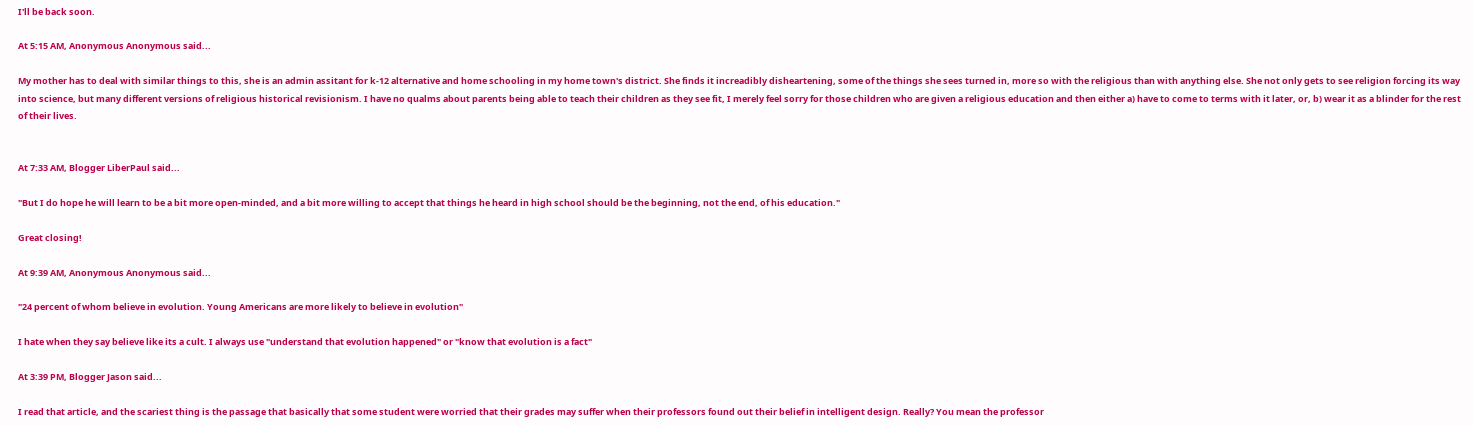I'll be back soon.

At 5:15 AM, Anonymous Anonymous said...

My mother has to deal with similar things to this, she is an admin assitant for k-12 alternative and home schooling in my home town's district. She finds it increadibly disheartening, some of the things she sees turned in, more so with the religious than with anything else. She not only gets to see religion forcing its way into science, but many different versions of religious historical revisionism. I have no qualms about parents being able to teach their children as they see fit, I merely feel sorry for those children who are given a religious education and then either a) have to come to terms with it later, or, b) wear it as a blinder for the rest of their lives.


At 7:33 AM, Blogger LiberPaul said...

"But I do hope he will learn to be a bit more open-minded, and a bit more willing to accept that things he heard in high school should be the beginning, not the end, of his education."

Great closing!

At 9:39 AM, Anonymous Anonymous said...

"24 percent of whom believe in evolution. Young Americans are more likely to believe in evolution"

I hate when they say believe like its a cult. I always use "understand that evolution happened" or "know that evolution is a fact"

At 3:39 PM, Blogger Jason said...

I read that article, and the scariest thing is the passage that basically that some student were worried that their grades may suffer when their professors found out their belief in intelligent design. Really? You mean the professor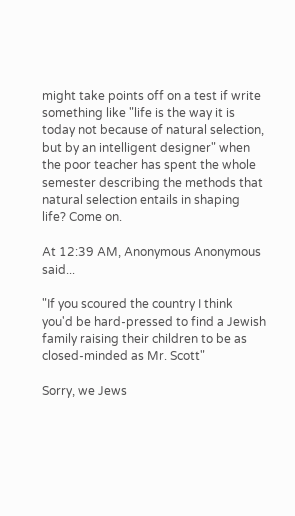might take points off on a test if write something like "life is the way it is today not because of natural selection, but by an intelligent designer" when the poor teacher has spent the whole semester describing the methods that natural selection entails in shaping life? Come on.

At 12:39 AM, Anonymous Anonymous said...

"If you scoured the country I think you'd be hard-pressed to find a Jewish family raising their children to be as closed-minded as Mr. Scott"

Sorry, we Jews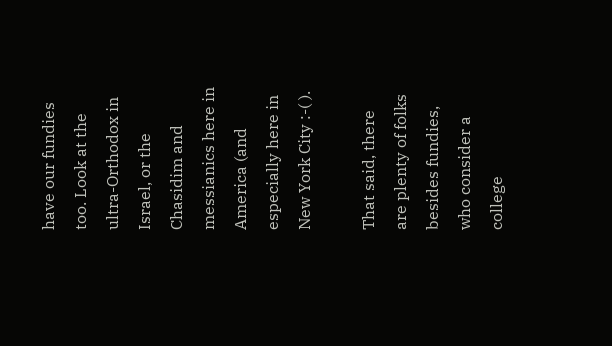have our fundies too. Look at the ultra-Orthodox in Israel, or the Chasidim and messianics here in America (and especially here in New York City :-( ).

That said, there are plenty of folks besides fundies, who consider a college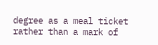degree as a meal ticket rather than a mark of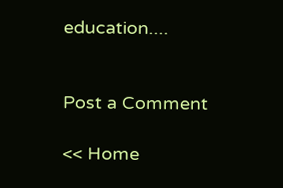education....


Post a Comment

<< Home